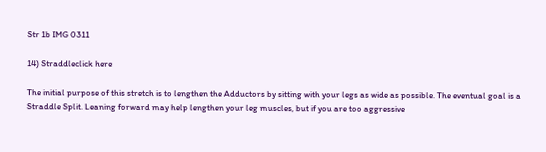Str 1b IMG 0311

14) Straddleclick here

The initial purpose of this stretch is to lengthen the Adductors by sitting with your legs as wide as possible. The eventual goal is a Straddle Split. Leaning forward may help lengthen your leg muscles, but if you are too aggressive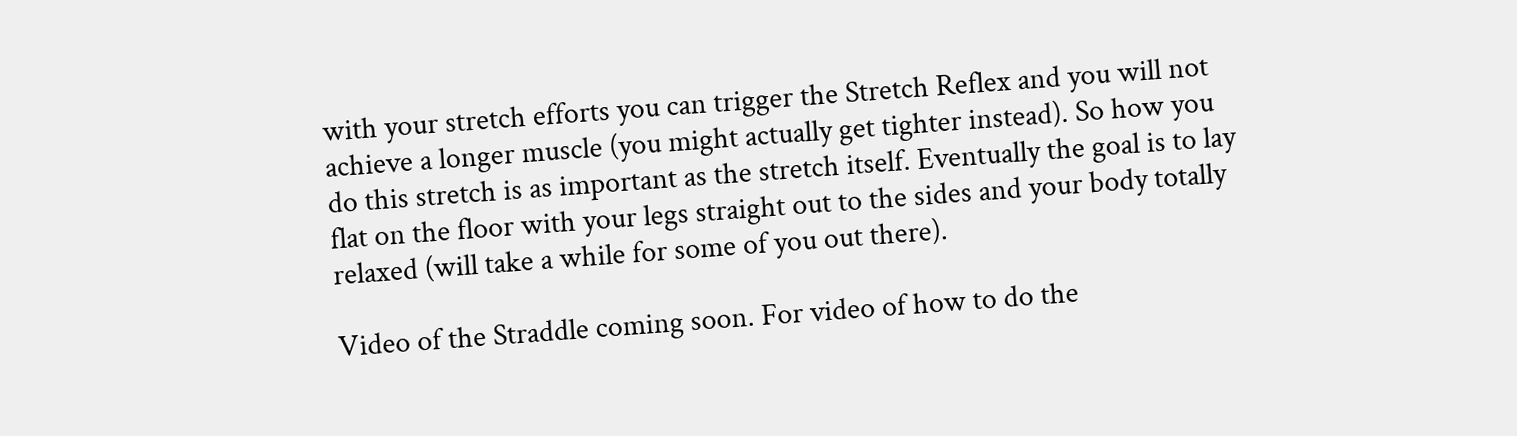with your stretch efforts you can trigger the Stretch Reflex and you will not achieve a longer muscle (you might actually get tighter instead). So how you do this stretch is as important as the stretch itself. Eventually the goal is to lay flat on the floor with your legs straight out to the sides and your body totally relaxed (will take a while for some of you out there).

Video of the Straddle coming soon. For video of how to do the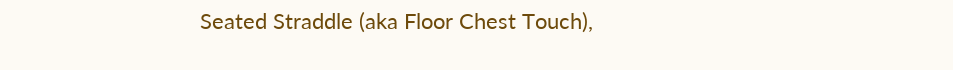Seated Straddle (aka Floor Chest Touch),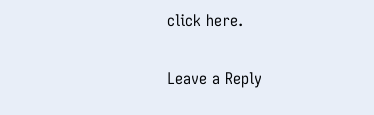click here.

Leave a Reply